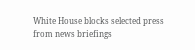White House blocks selected press from news briefings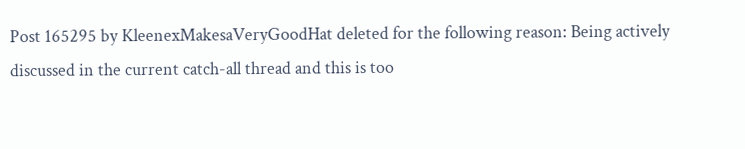Post 165295 by KleenexMakesaVeryGoodHat deleted for the following reason: Being actively discussed in the current catch-all thread and this is too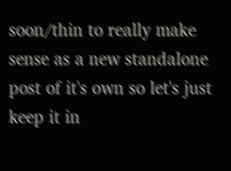soon/thin to really make sense as a new standalone post of it's own so let's just keep it in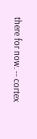there for now. -- cortex